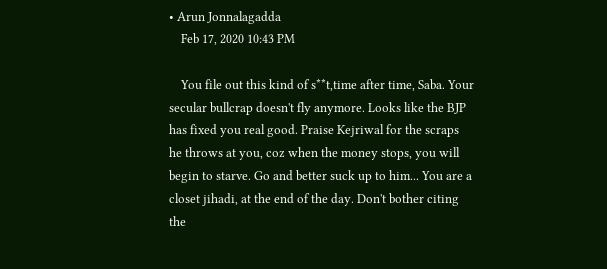• Arun Jonnalagadda
    Feb 17, 2020 10:43 PM

    You file out this kind of s**t,time after time, Saba. Your secular bullcrap doesn't fly anymore. Looks like the BJP has fixed you real good. Praise Kejriwal for the scraps he throws at you, coz when the money stops, you will begin to starve. Go and better suck up to him... You are a closet jihadi, at the end of the day. Don't bother citing the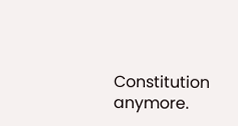Constitution anymore.